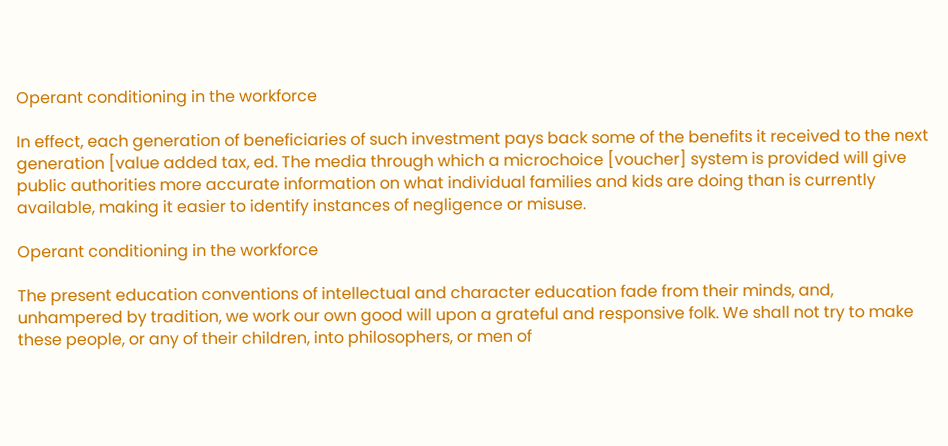Operant conditioning in the workforce

In effect, each generation of beneficiaries of such investment pays back some of the benefits it received to the next generation [value added tax, ed. The media through which a microchoice [voucher] system is provided will give public authorities more accurate information on what individual families and kids are doing than is currently available, making it easier to identify instances of negligence or misuse.

Operant conditioning in the workforce

The present education conventions of intellectual and character education fade from their minds, and, unhampered by tradition, we work our own good will upon a grateful and responsive folk. We shall not try to make these people, or any of their children, into philosophers, or men of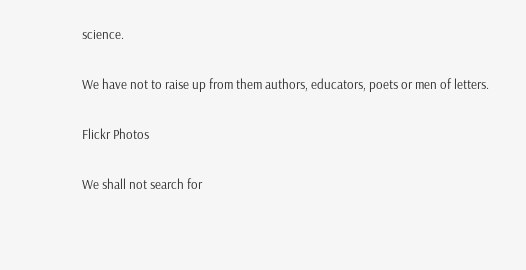science.

We have not to raise up from them authors, educators, poets or men of letters.

Flickr Photos

We shall not search for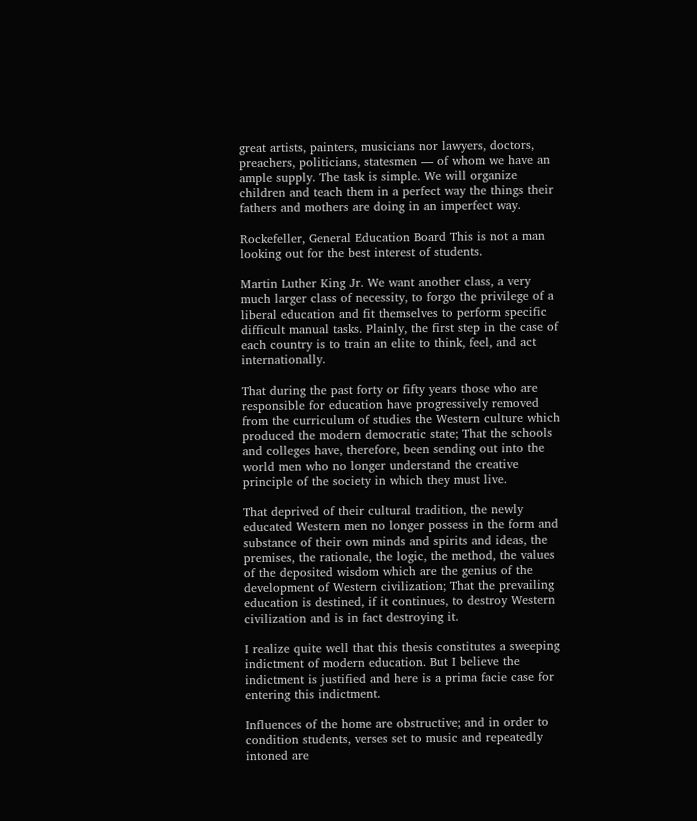great artists, painters, musicians nor lawyers, doctors, preachers, politicians, statesmen — of whom we have an ample supply. The task is simple. We will organize children and teach them in a perfect way the things their fathers and mothers are doing in an imperfect way.

Rockefeller, General Education Board This is not a man looking out for the best interest of students.

Martin Luther King Jr. We want another class, a very much larger class of necessity, to forgo the privilege of a liberal education and fit themselves to perform specific difficult manual tasks. Plainly, the first step in the case of each country is to train an elite to think, feel, and act internationally.

That during the past forty or fifty years those who are responsible for education have progressively removed from the curriculum of studies the Western culture which produced the modern democratic state; That the schools and colleges have, therefore, been sending out into the world men who no longer understand the creative principle of the society in which they must live.

That deprived of their cultural tradition, the newly educated Western men no longer possess in the form and substance of their own minds and spirits and ideas, the premises, the rationale, the logic, the method, the values of the deposited wisdom which are the genius of the development of Western civilization; That the prevailing education is destined, if it continues, to destroy Western civilization and is in fact destroying it.

I realize quite well that this thesis constitutes a sweeping indictment of modern education. But I believe the indictment is justified and here is a prima facie case for entering this indictment.

Influences of the home are obstructive; and in order to condition students, verses set to music and repeatedly intoned are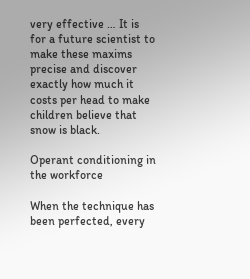very effective … It is for a future scientist to make these maxims precise and discover exactly how much it costs per head to make children believe that snow is black.

Operant conditioning in the workforce

When the technique has been perfected, every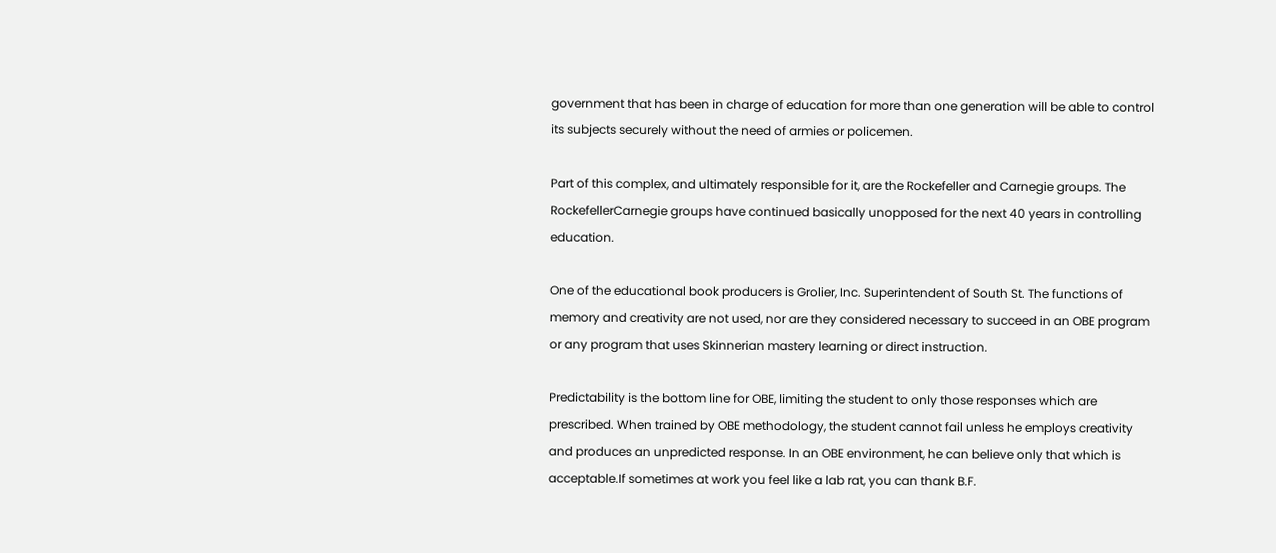government that has been in charge of education for more than one generation will be able to control its subjects securely without the need of armies or policemen.

Part of this complex, and ultimately responsible for it, are the Rockefeller and Carnegie groups. The RockefellerCarnegie groups have continued basically unopposed for the next 40 years in controlling education.

One of the educational book producers is Grolier, Inc. Superintendent of South St. The functions of memory and creativity are not used, nor are they considered necessary to succeed in an OBE program or any program that uses Skinnerian mastery learning or direct instruction.

Predictability is the bottom line for OBE, limiting the student to only those responses which are prescribed. When trained by OBE methodology, the student cannot fail unless he employs creativity and produces an unpredicted response. In an OBE environment, he can believe only that which is acceptable.If sometimes at work you feel like a lab rat, you can thank B.F.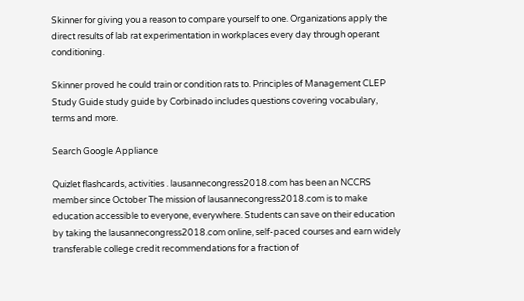Skinner for giving you a reason to compare yourself to one. Organizations apply the direct results of lab rat experimentation in workplaces every day through operant conditioning.

Skinner proved he could train or condition rats to. Principles of Management CLEP Study Guide study guide by Corbinado includes questions covering vocabulary, terms and more.

Search Google Appliance

Quizlet flashcards, activities . lausannecongress2018.com has been an NCCRS member since October The mission of lausannecongress2018.com is to make education accessible to everyone, everywhere. Students can save on their education by taking the lausannecongress2018.com online, self-paced courses and earn widely transferable college credit recommendations for a fraction of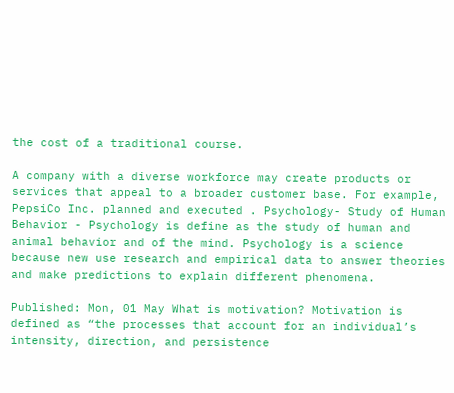the cost of a traditional course.

A company with a diverse workforce may create products or services that appeal to a broader customer base. For example, PepsiCo Inc. planned and executed . Psychology- Study of Human Behavior - Psychology is define as the study of human and animal behavior and of the mind. Psychology is a science because new use research and empirical data to answer theories and make predictions to explain different phenomena.

Published: Mon, 01 May What is motivation? Motivation is defined as “the processes that account for an individual’s intensity, direction, and persistence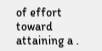of effort toward attaining a .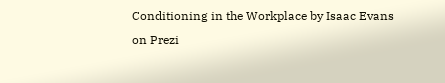Conditioning in the Workplace by Isaac Evans on Prezi